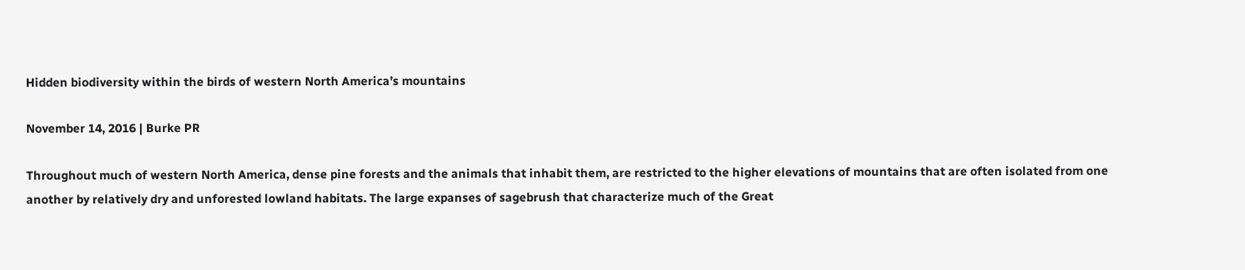Hidden biodiversity within the birds of western North America’s mountains

November 14, 2016 | Burke PR

Throughout much of western North America, dense pine forests and the animals that inhabit them, are restricted to the higher elevations of mountains that are often isolated from one another by relatively dry and unforested lowland habitats. The large expanses of sagebrush that characterize much of the Great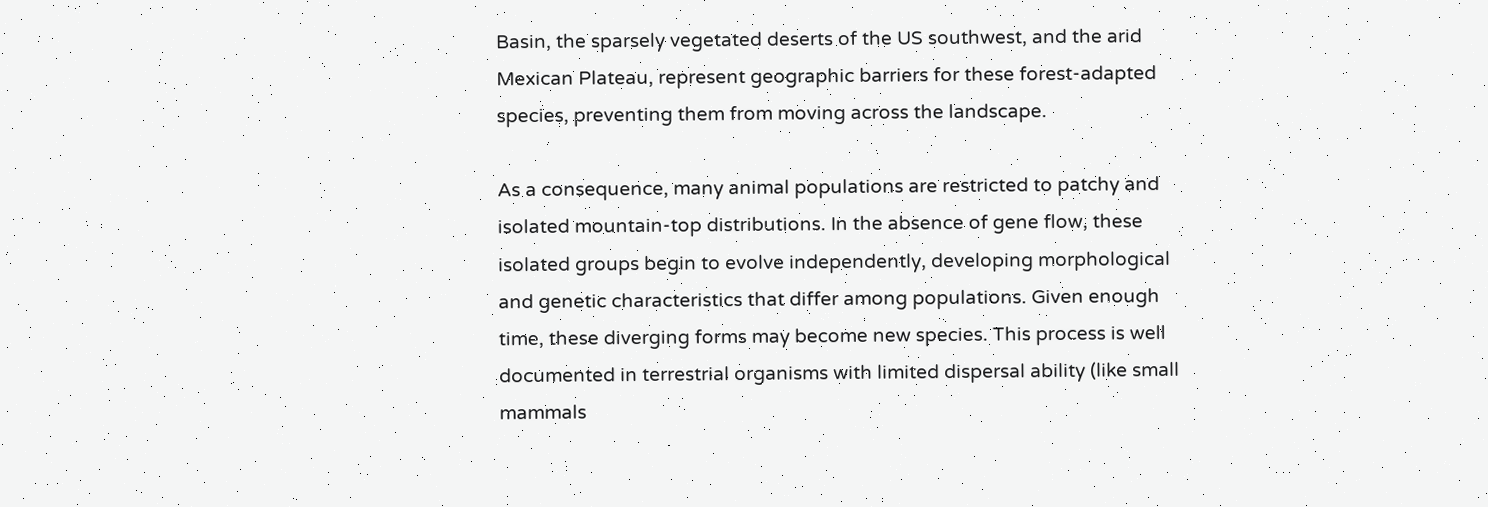Basin, the sparsely vegetated deserts of the US southwest, and the arid Mexican Plateau, represent geographic barriers for these forest-adapted species, preventing them from moving across the landscape.

As a consequence, many animal populations are restricted to patchy and isolated mountain-top distributions. In the absence of gene flow, these isolated groups begin to evolve independently, developing morphological and genetic characteristics that differ among populations. Given enough time, these diverging forms may become new species. This process is well documented in terrestrial organisms with limited dispersal ability (like small mammals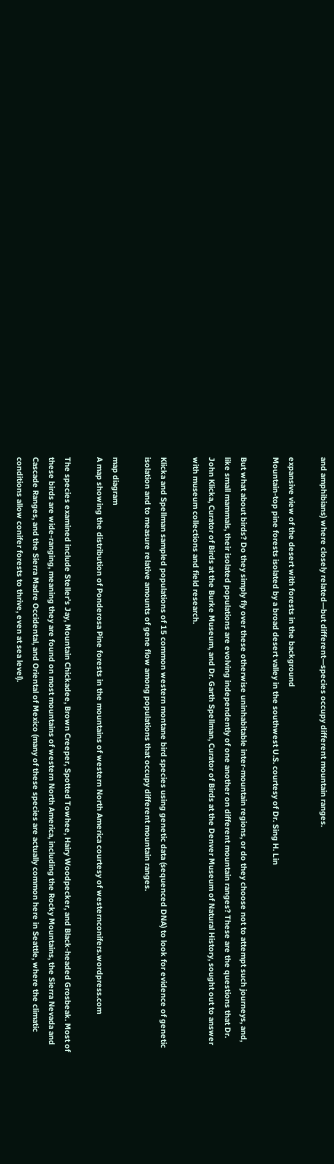and amphibians) where closely related—but different—species occupy different mountain ranges.

expansive view of the desert with forests in the background
Mountain-top pine forests isolated by a broad desert valley in the southwest U.S. courtesy of Dr. Sing H. Lin

But what about birds? Do they simply fly over these otherwise uninhabitable inter-mountain regions, or do they choose not to attempt such journeys, and, like small mammals, their isolated populations are evolving independently of one another on different mountain ranges? These are the questions that Dr. John Klicka, Curator of Birds at the Burke Museum, and Dr. Garth Spellman, Curator of Birds at the Denver Museum of Natural History, sought out to answer with museum collections and field research.

Klicka and Spellman sampled populations of 15 common western montane bird species using genetic data (sequenced DNA) to look for evidence of genetic isolation and to measure relative amounts of gene flow among populations that occupy different mountain ranges.

map diagram
A map showing the distribution of Ponderosa Pine forests in the mountains of western North America courtesy of westernconifers.wordpress.com

The species examined include Steller’s Jay, Mountain Chickadee, Brown Creeper, Spotted Towhee, Hairy Woodpecker, and Black-headed Grosbeak. Most of these birds are wide-ranging, meaning they are found on most mountains of western North America, including the Rocky Mountains, the Sierra Nevada and Cascade Ranges, and the Sierra Madre Occidental, and Oriental of Mexico (many of these species are actually common here in Seattle, where the climatic conditions allow conifer forests to thrive, even at sea level).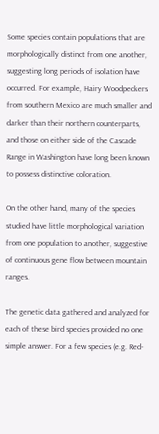Some species contain populations that are morphologically distinct from one another, suggesting long periods of isolation have occurred. For example, Hairy Woodpeckers from southern Mexico are much smaller and darker than their northern counterparts, and those on either side of the Cascade Range in Washington have long been known to possess distinctive coloration.

On the other hand, many of the species studied have little morphological variation from one population to another, suggestive of continuous gene flow between mountain ranges.

The genetic data gathered and analyzed for each of these bird species provided no one simple answer. For a few species (e.g. Red-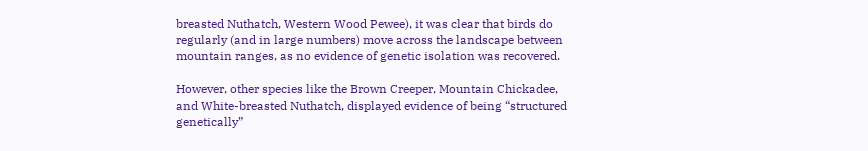breasted Nuthatch, Western Wood Pewee), it was clear that birds do regularly (and in large numbers) move across the landscape between mountain ranges, as no evidence of genetic isolation was recovered.

However, other species like the Brown Creeper, Mountain Chickadee, and White-breasted Nuthatch, displayed evidence of being “structured genetically”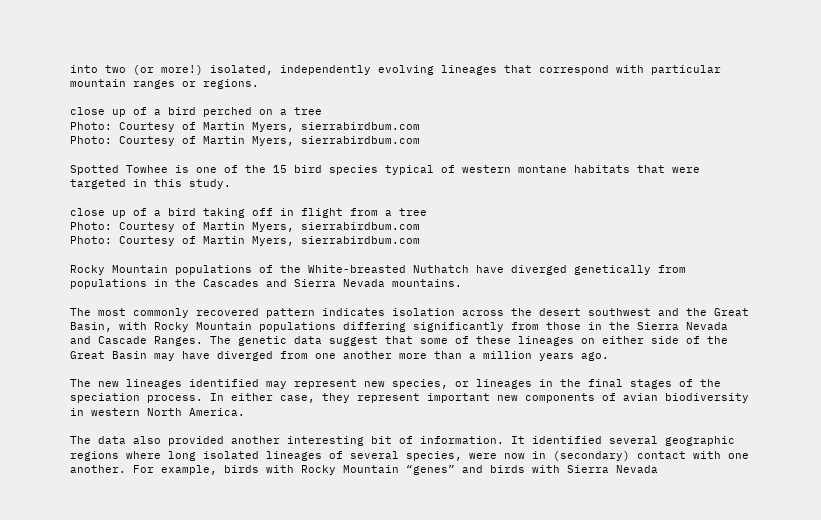into two (or more!) isolated, independently evolving lineages that correspond with particular mountain ranges or regions.

close up of a bird perched on a tree
Photo: Courtesy of Martin Myers, sierrabirdbum.com
Photo: Courtesy of Martin Myers, sierrabirdbum.com

Spotted Towhee is one of the 15 bird species typical of western montane habitats that were targeted in this study.

close up of a bird taking off in flight from a tree
Photo: Courtesy of Martin Myers, sierrabirdbum.com
Photo: Courtesy of Martin Myers, sierrabirdbum.com

Rocky Mountain populations of the White-breasted Nuthatch have diverged genetically from populations in the Cascades and Sierra Nevada mountains.

The most commonly recovered pattern indicates isolation across the desert southwest and the Great Basin, with Rocky Mountain populations differing significantly from those in the Sierra Nevada and Cascade Ranges. The genetic data suggest that some of these lineages on either side of the Great Basin may have diverged from one another more than a million years ago.

The new lineages identified may represent new species, or lineages in the final stages of the speciation process. In either case, they represent important new components of avian biodiversity in western North America.

The data also provided another interesting bit of information. It identified several geographic regions where long isolated lineages of several species, were now in (secondary) contact with one another. For example, birds with Rocky Mountain “genes” and birds with Sierra Nevada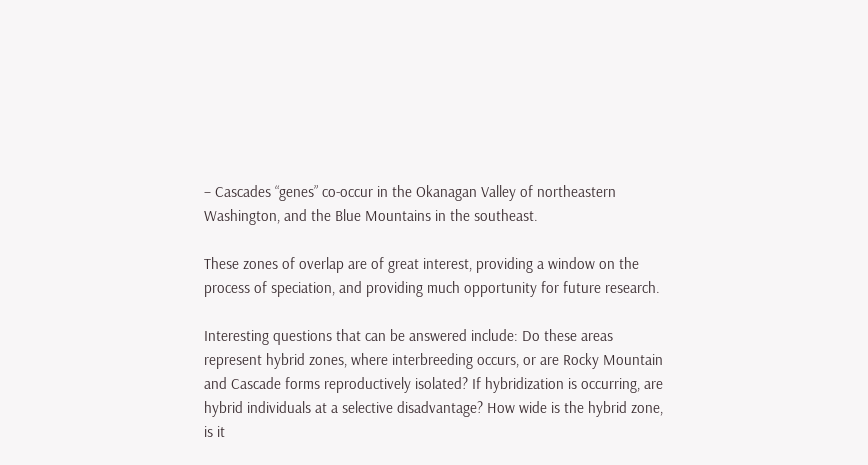– Cascades “genes” co-occur in the Okanagan Valley of northeastern Washington, and the Blue Mountains in the southeast.

These zones of overlap are of great interest, providing a window on the process of speciation, and providing much opportunity for future research.

Interesting questions that can be answered include: Do these areas represent hybrid zones, where interbreeding occurs, or are Rocky Mountain and Cascade forms reproductively isolated? If hybridization is occurring, are hybrid individuals at a selective disadvantage? How wide is the hybrid zone, is it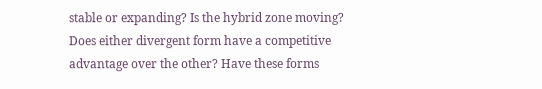stable or expanding? Is the hybrid zone moving? Does either divergent form have a competitive advantage over the other? Have these forms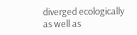diverged ecologically as well as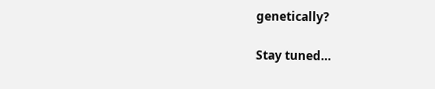genetically?

Stay tuned…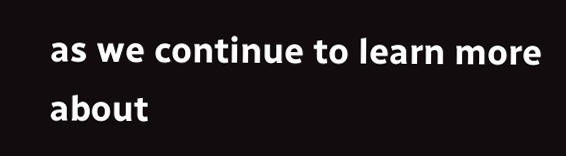as we continue to learn more about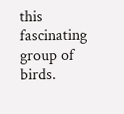this fascinating group of birds.